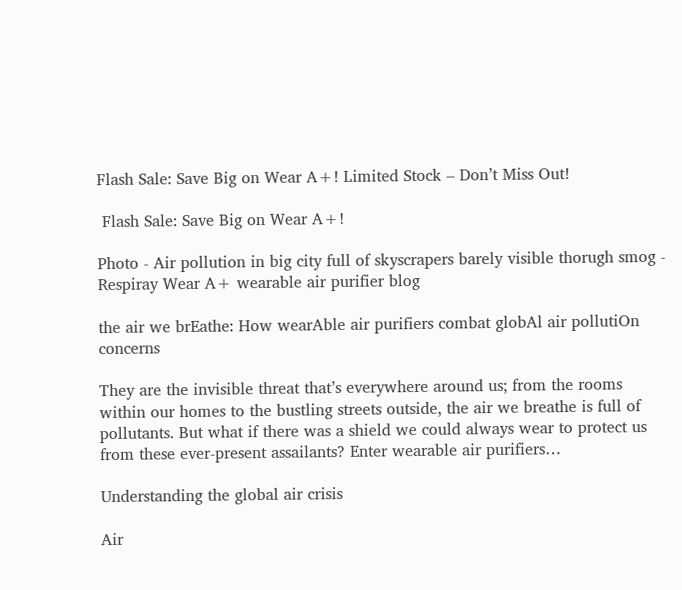Flash Sale: Save Big on Wear A+! Limited Stock – Don’t Miss Out!

 Flash Sale: Save Big on Wear A+!

Photo - Air pollution in big city full of skyscrapers barely visible thorugh smog - Respiray Wear A+ wearable air purifier blog

the air we brEathe: How wearAble air purifiers combat globAl air pollutiOn concerns

They are the invisible threat that’s everywhere around us; from the rooms within our homes to the bustling streets outside, the air we breathe is full of pollutants. But what if there was a shield we could always wear to protect us from these ever-present assailants? Enter wearable air purifiers…

Understanding the global air crisis

Air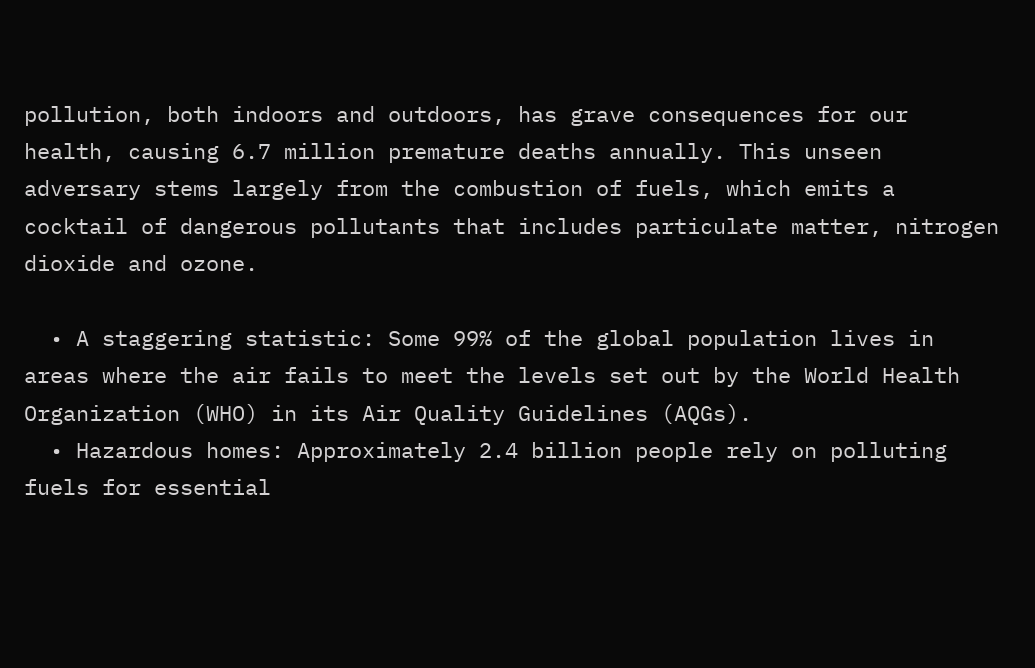pollution, both indoors and outdoors, has grave consequences for our health, causing 6.7 million premature deaths annually. This unseen adversary stems largely from the combustion of fuels, which emits a cocktail of dangerous pollutants that includes particulate matter, nitrogen dioxide and ozone.

  • A staggering statistic: Some 99% of the global population lives in areas where the air fails to meet the levels set out by the World Health Organization (WHO) in its Air Quality Guidelines (AQGs).
  • Hazardous homes: Approximately 2.4 billion people rely on polluting fuels for essential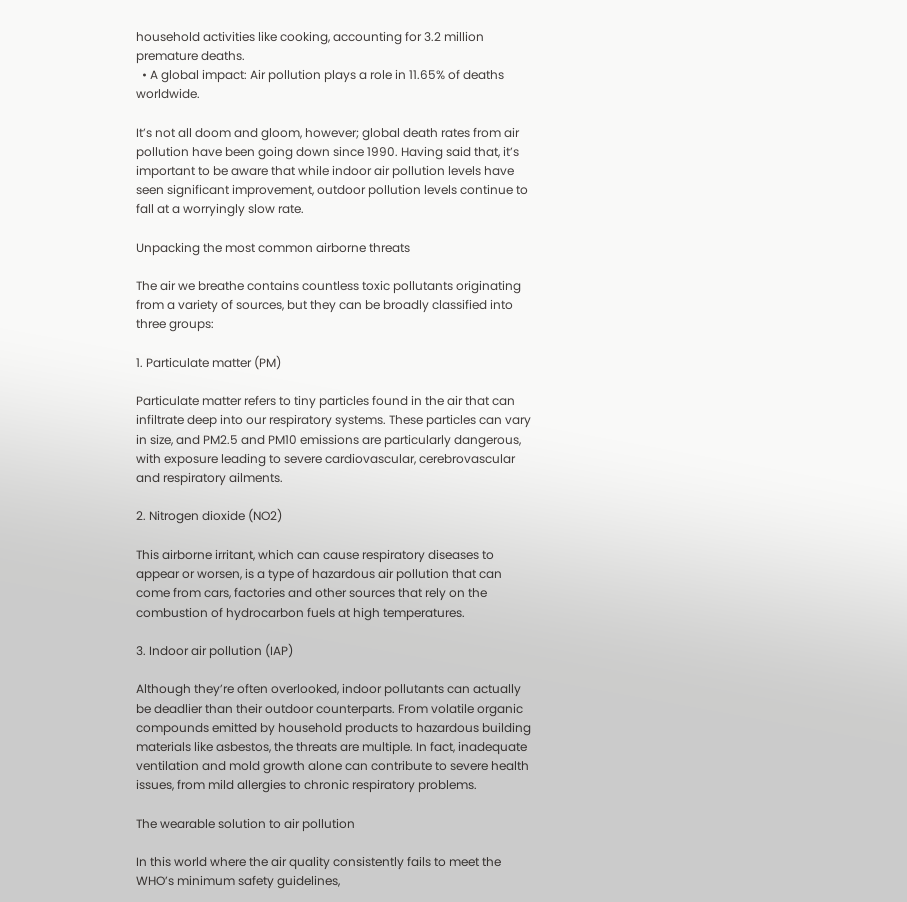household activities like cooking, accounting for 3.2 million premature deaths.
  • A global impact: Air pollution plays a role in 11.65% of deaths worldwide.

It’s not all doom and gloom, however; global death rates from air pollution have been going down since 1990. Having said that, it’s important to be aware that while indoor air pollution levels have seen significant improvement, outdoor pollution levels continue to fall at a worryingly slow rate.

Unpacking the most common airborne threats

The air we breathe contains countless toxic pollutants originating from a variety of sources, but they can be broadly classified into three groups:

1. Particulate matter (PM)

Particulate matter refers to tiny particles found in the air that can infiltrate deep into our respiratory systems. These particles can vary in size, and PM2.5 and PM10 emissions are particularly dangerous, with exposure leading to severe cardiovascular, cerebrovascular and respiratory ailments.

2. Nitrogen dioxide (NO2)

This airborne irritant, which can cause respiratory diseases to appear or worsen, is a type of hazardous air pollution that can come from cars, factories and other sources that rely on the combustion of hydrocarbon fuels at high temperatures.

3. Indoor air pollution (IAP)

Although they’re often overlooked, indoor pollutants can actually be deadlier than their outdoor counterparts. From volatile organic compounds emitted by household products to hazardous building materials like asbestos, the threats are multiple. In fact, inadequate ventilation and mold growth alone can contribute to severe health issues, from mild allergies to chronic respiratory problems.

The wearable solution to air pollution

In this world where the air quality consistently fails to meet the WHO’s minimum safety guidelines,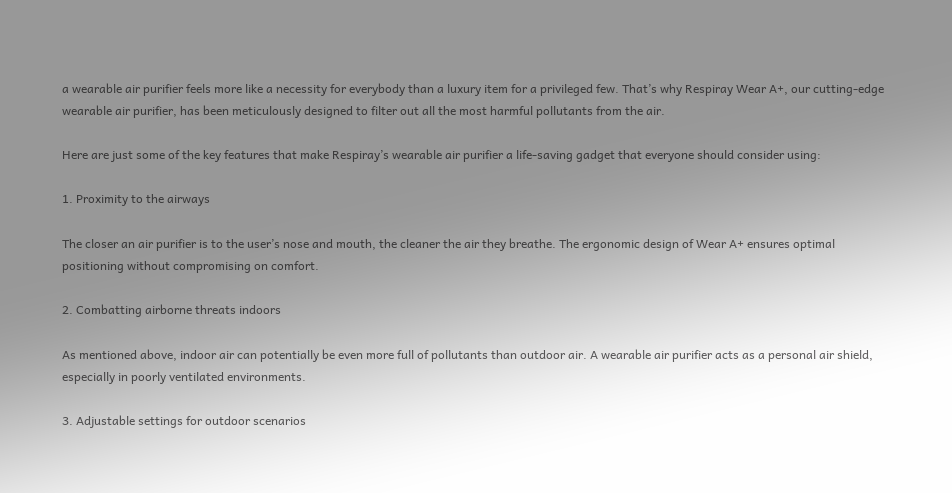a wearable air purifier feels more like a necessity for everybody than a luxury item for a privileged few. That’s why Respiray Wear A+, our cutting-edge wearable air purifier, has been meticulously designed to filter out all the most harmful pollutants from the air.

Here are just some of the key features that make Respiray’s wearable air purifier a life-saving gadget that everyone should consider using:

1. Proximity to the airways

The closer an air purifier is to the user’s nose and mouth, the cleaner the air they breathe. The ergonomic design of Wear A+ ensures optimal positioning without compromising on comfort.

2. Combatting airborne threats indoors

As mentioned above, indoor air can potentially be even more full of pollutants than outdoor air. A wearable air purifier acts as a personal air shield, especially in poorly ventilated environments.

3. Adjustable settings for outdoor scenarios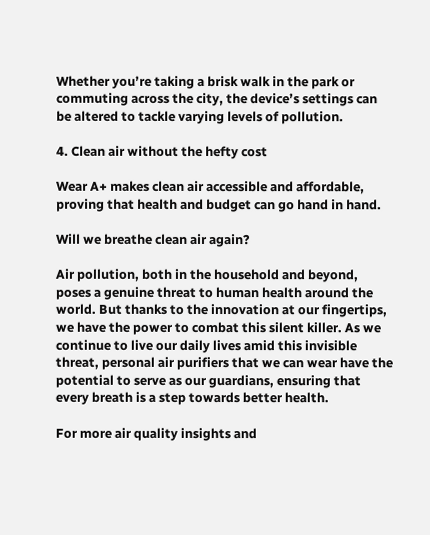Whether you’re taking a brisk walk in the park or commuting across the city, the device’s settings can be altered to tackle varying levels of pollution.

4. Clean air without the hefty cost

Wear A+ makes clean air accessible and affordable, proving that health and budget can go hand in hand.

Will we breathe clean air again?

Air pollution, both in the household and beyond, poses a genuine threat to human health around the world. But thanks to the innovation at our fingertips, we have the power to combat this silent killer. As we continue to live our daily lives amid this invisible threat, personal air purifiers that we can wear have the potential to serve as our guardians, ensuring that every breath is a step towards better health.

For more air quality insights and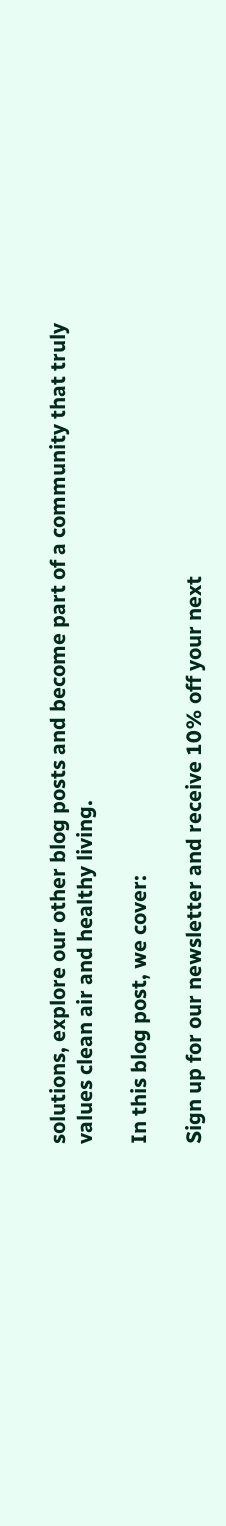solutions, explore our other blog posts and become part of a community that truly values clean air and healthy living.

In this blog post, we cover:

Sign up for our newsletter and receive 10% off your next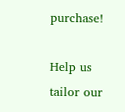purchase!

Help us tailor our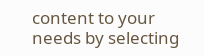content to your needs by selecting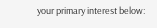your primary interest below: